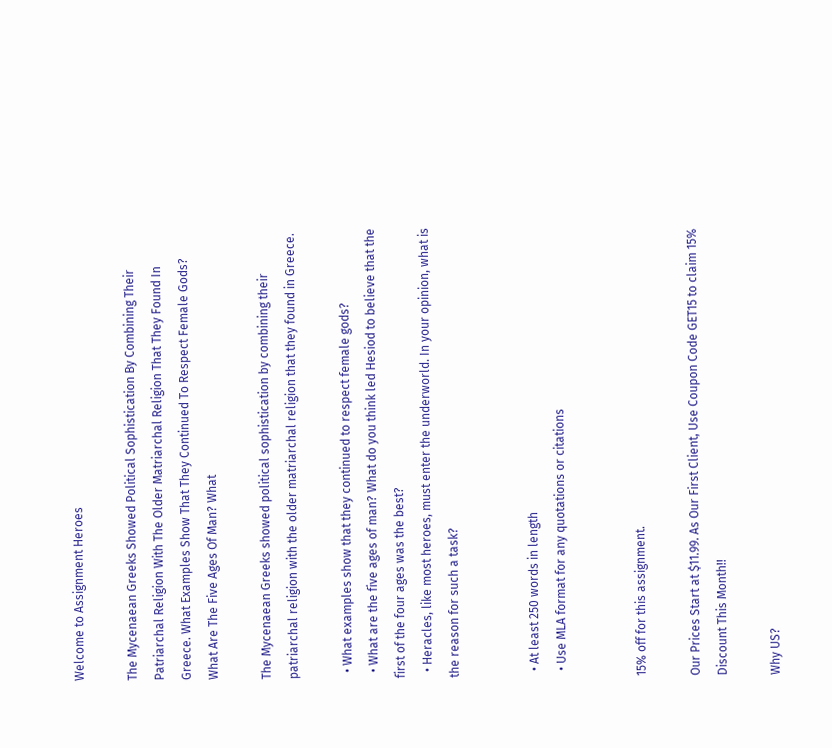Welcome to Assignment Heroes

The Mycenaean Greeks Showed Political Sophistication By Combining Their Patriarchal Religion With The Older Matriarchal Religion That They Found In Greece. What Examples Show That They Continued To Respect Female Gods? What Are The Five Ages Of Man? What

The Mycenaean Greeks showed political sophistication by combining their patriarchal religion with the older matriarchal religion that they found in Greece.

  • What examples show that they continued to respect female gods?
  • What are the five ages of man? What do you think led Hesiod to believe that the first of the four ages was the best?
  • Heracles, like most heroes, must enter the underworld. In your opinion, what is the reason for such a task?


  • At least 250 words in length
  • Use MLA format for any quotations or citations


15% off for this assignment.

Our Prices Start at $11.99. As Our First Client, Use Coupon Code GET15 to claim 15% Discount This Month!!

Why US?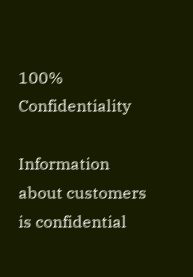100% Confidentiality

Information about customers is confidential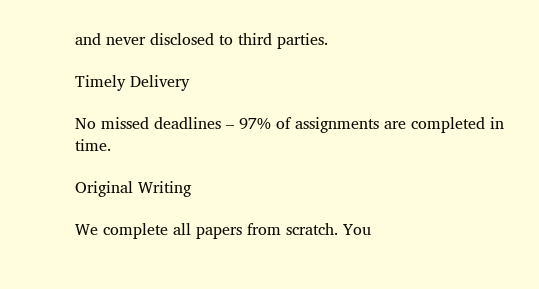and never disclosed to third parties.

Timely Delivery

No missed deadlines – 97% of assignments are completed in time.

Original Writing

We complete all papers from scratch. You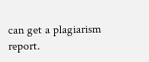can get a plagiarism report.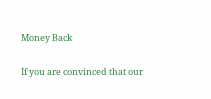Money Back

If you are convinced that our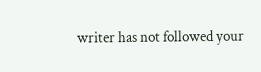writer has not followed your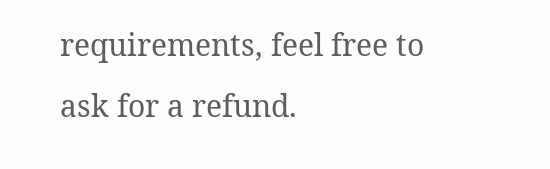requirements, feel free to ask for a refund.